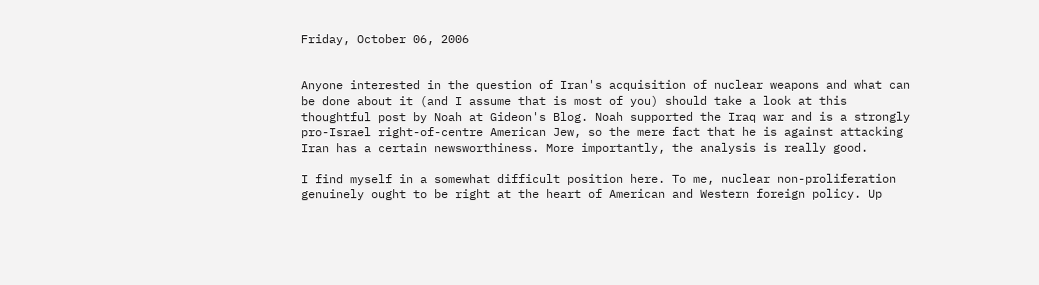Friday, October 06, 2006


Anyone interested in the question of Iran's acquisition of nuclear weapons and what can be done about it (and I assume that is most of you) should take a look at this thoughtful post by Noah at Gideon's Blog. Noah supported the Iraq war and is a strongly pro-Israel right-of-centre American Jew, so the mere fact that he is against attacking Iran has a certain newsworthiness. More importantly, the analysis is really good.

I find myself in a somewhat difficult position here. To me, nuclear non-proliferation genuinely ought to be right at the heart of American and Western foreign policy. Up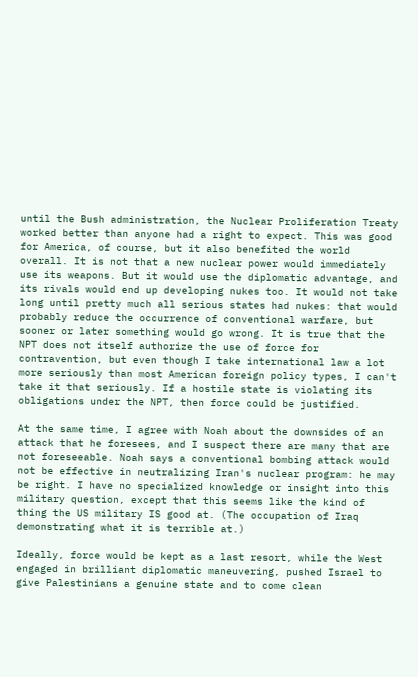until the Bush administration, the Nuclear Proliferation Treaty worked better than anyone had a right to expect. This was good for America, of course, but it also benefited the world overall. It is not that a new nuclear power would immediately use its weapons. But it would use the diplomatic advantage, and its rivals would end up developing nukes too. It would not take long until pretty much all serious states had nukes: that would probably reduce the occurrence of conventional warfare, but sooner or later something would go wrong. It is true that the NPT does not itself authorize the use of force for contravention, but even though I take international law a lot more seriously than most American foreign policy types, I can't take it that seriously. If a hostile state is violating its obligations under the NPT, then force could be justified.

At the same time, I agree with Noah about the downsides of an attack that he foresees, and I suspect there are many that are not foreseeable. Noah says a conventional bombing attack would not be effective in neutralizing Iran's nuclear program: he may be right. I have no specialized knowledge or insight into this military question, except that this seems like the kind of thing the US military IS good at. (The occupation of Iraq demonstrating what it is terrible at.)

Ideally, force would be kept as a last resort, while the West engaged in brilliant diplomatic maneuvering, pushed Israel to give Palestinians a genuine state and to come clean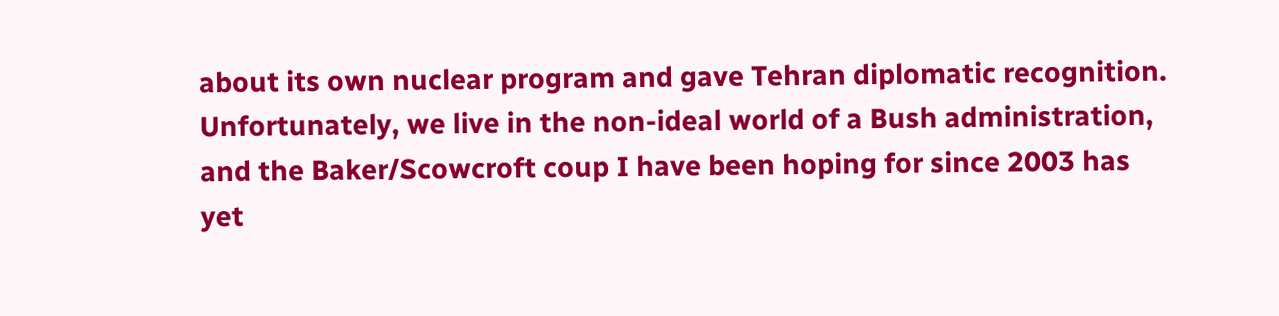about its own nuclear program and gave Tehran diplomatic recognition. Unfortunately, we live in the non-ideal world of a Bush administration, and the Baker/Scowcroft coup I have been hoping for since 2003 has yet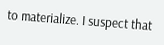to materialize. I suspect that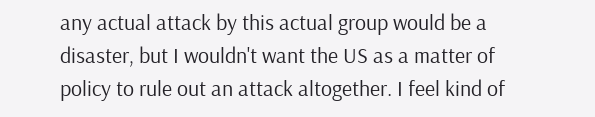any actual attack by this actual group would be a disaster, but I wouldn't want the US as a matter of policy to rule out an attack altogether. I feel kind of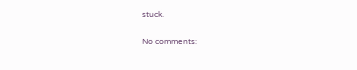stuck.

No comments: